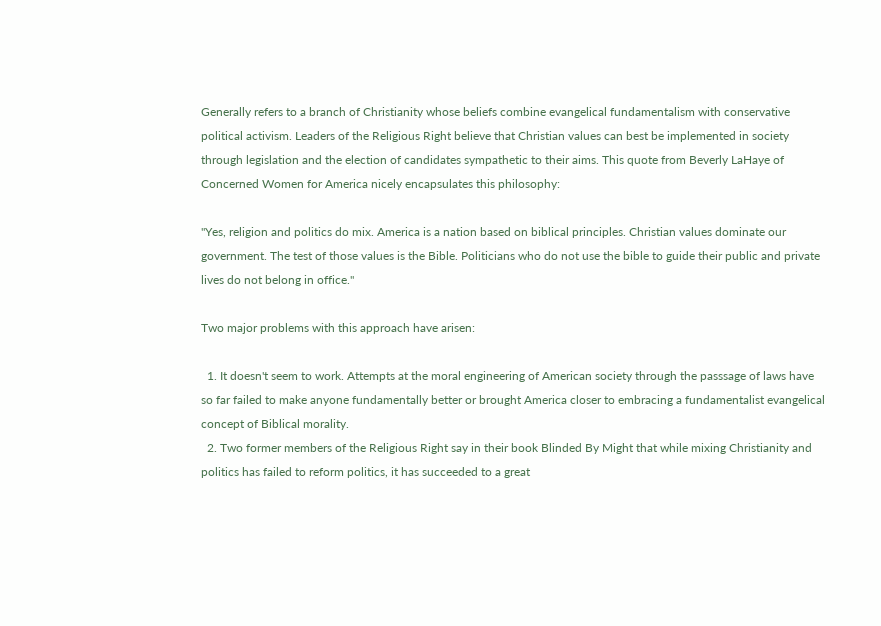Generally refers to a branch of Christianity whose beliefs combine evangelical fundamentalism with conservative political activism. Leaders of the Religious Right believe that Christian values can best be implemented in society through legislation and the election of candidates sympathetic to their aims. This quote from Beverly LaHaye of Concerned Women for America nicely encapsulates this philosophy:

"Yes, religion and politics do mix. America is a nation based on biblical principles. Christian values dominate our government. The test of those values is the Bible. Politicians who do not use the bible to guide their public and private lives do not belong in office."

Two major problems with this approach have arisen:

  1. It doesn't seem to work. Attempts at the moral engineering of American society through the passsage of laws have so far failed to make anyone fundamentally better or brought America closer to embracing a fundamentalist evangelical concept of Biblical morality.
  2. Two former members of the Religious Right say in their book Blinded By Might that while mixing Christianity and politics has failed to reform politics, it has succeeded to a great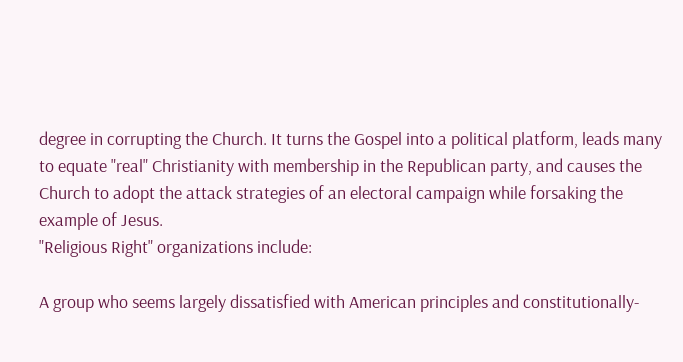degree in corrupting the Church. It turns the Gospel into a political platform, leads many to equate "real" Christianity with membership in the Republican party, and causes the Church to adopt the attack strategies of an electoral campaign while forsaking the example of Jesus.
"Religious Right" organizations include:

A group who seems largely dissatisfied with American principles and constitutionally-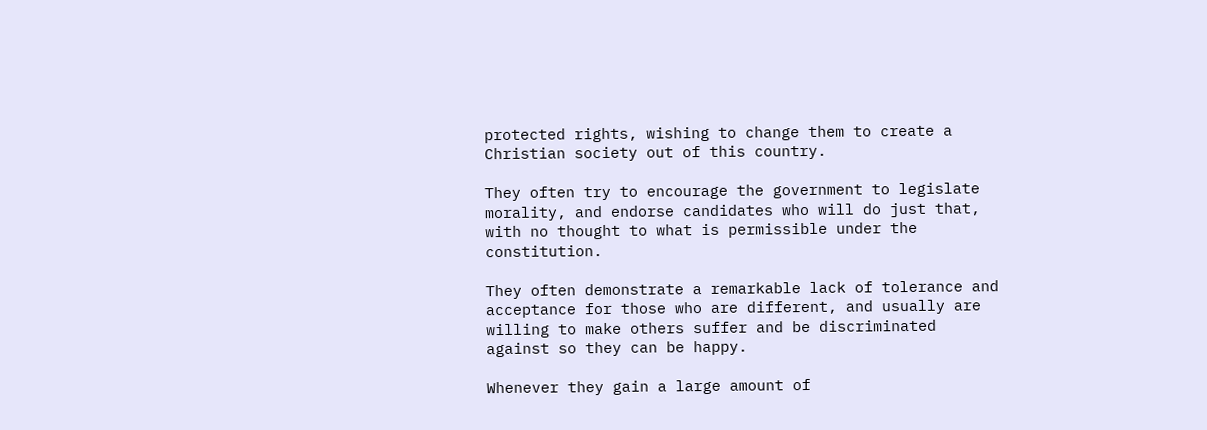protected rights, wishing to change them to create a Christian society out of this country.

They often try to encourage the government to legislate morality, and endorse candidates who will do just that, with no thought to what is permissible under the constitution.

They often demonstrate a remarkable lack of tolerance and acceptance for those who are different, and usually are willing to make others suffer and be discriminated against so they can be happy.

Whenever they gain a large amount of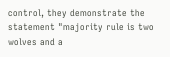control, they demonstrate the statement "majority rule is two wolves and a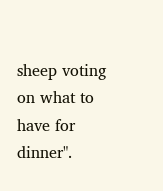sheep voting on what to have for dinner".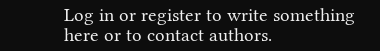Log in or register to write something here or to contact authors.